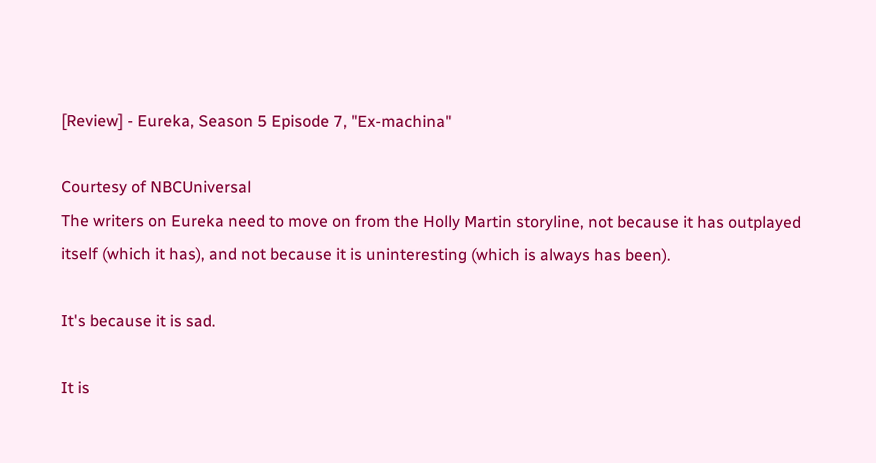[Review] - Eureka, Season 5 Episode 7, "Ex-machina"

Courtesy of NBCUniversal
The writers on Eureka need to move on from the Holly Martin storyline, not because it has outplayed itself (which it has), and not because it is uninteresting (which is always has been).

It's because it is sad.

It is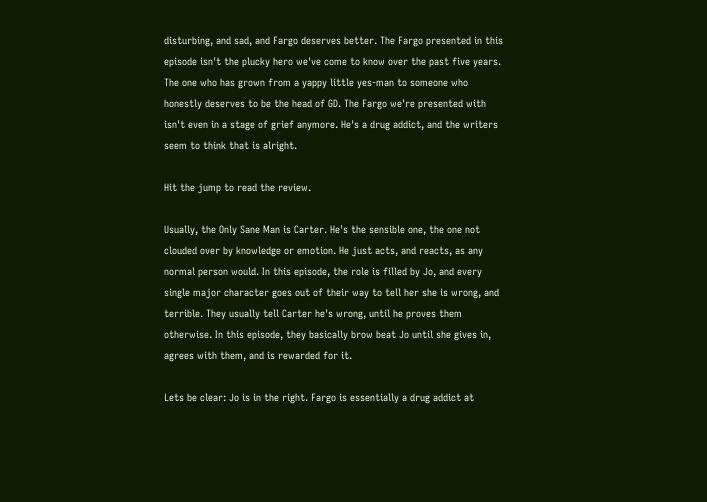disturbing, and sad, and Fargo deserves better. The Fargo presented in this episode isn't the plucky hero we've come to know over the past five years. The one who has grown from a yappy little yes-man to someone who honestly deserves to be the head of GD. The Fargo we're presented with isn't even in a stage of grief anymore. He's a drug addict, and the writers seem to think that is alright.

Hit the jump to read the review.

Usually, the Only Sane Man is Carter. He's the sensible one, the one not clouded over by knowledge or emotion. He just acts, and reacts, as any normal person would. In this episode, the role is filled by Jo, and every single major character goes out of their way to tell her she is wrong, and terrible. They usually tell Carter he's wrong, until he proves them otherwise. In this episode, they basically brow beat Jo until she gives in, agrees with them, and is rewarded for it.

Lets be clear: Jo is in the right. Fargo is essentially a drug addict at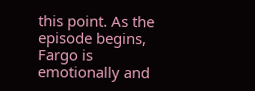this point. As the episode begins, Fargo is emotionally and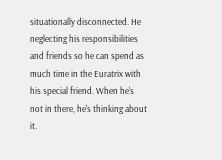situationally disconnected. He neglecting his responsibilities and friends so he can spend as much time in the Euratrix with his special friend. When he's not in there, he's thinking about it.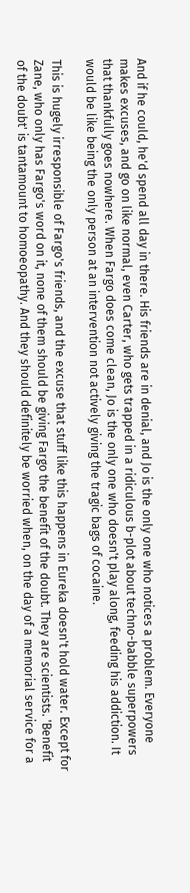And if he could, he'd spend all day in there. His friends are in denial, and Jo is the only one who notices a problem. Everyone makes excuses, and go on like normal, even Carter, who gets trapped in a ridiculous b-plot about techno-babble superpowers that thankfully goes nowhere. When Fargo does come clean, Jo is the only one who doesn't play along, feeding his addiction. It would be like being the only person at an intervention not actively giving the tragic bags of cocaine.

This is hugely irresponsible of Fargo's friends, and the excuse that stuff like this happens in Eureka doesn't hold water. Except for Zane, who only has Fargo's word on it, none of them should be giving Fargo the benefit of the doubt. They are scientists. 'Benefit of the doubt' is tantamount to homoeopathy. And they should definitely be worried when, on the day of a memorial service for a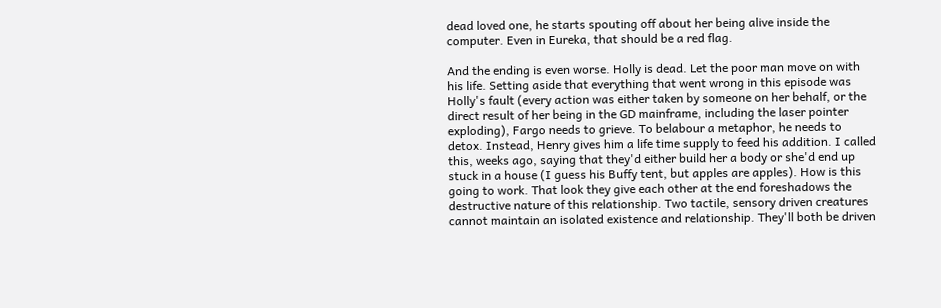dead loved one, he starts spouting off about her being alive inside the computer. Even in Eureka, that should be a red flag.

And the ending is even worse. Holly is dead. Let the poor man move on with his life. Setting aside that everything that went wrong in this episode was Holly's fault (every action was either taken by someone on her behalf, or the direct result of her being in the GD mainframe, including the laser pointer exploding), Fargo needs to grieve. To belabour a metaphor, he needs to detox. Instead, Henry gives him a life time supply to feed his addition. I called this, weeks ago, saying that they'd either build her a body or she'd end up stuck in a house (I guess his Buffy tent, but apples are apples). How is this going to work. That look they give each other at the end foreshadows the destructive nature of this relationship. Two tactile, sensory driven creatures cannot maintain an isolated existence and relationship. They'll both be driven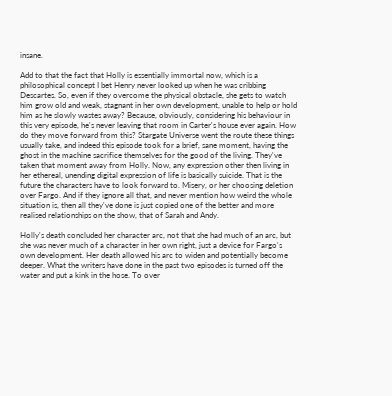insane.

Add to that the fact that Holly is essentially immortal now, which is a philosophical concept I bet Henry never looked up when he was cribbing Descartes. So, even if they overcome the physical obstacle, she gets to watch him grow old and weak, stagnant in her own development, unable to help or hold him as he slowly wastes away? Because, obviously, considering his behaviour in this very episode, he's never leaving that room in Carter's house ever again. How do they move forward from this? Stargate Universe went the route these things usually take, and indeed this episode took for a brief, sane moment, having the ghost in the machine sacrifice themselves for the good of the living. They've taken that moment away from Holly. Now, any expression other then living in her ethereal, unending digital expression of life is basically suicide. That is the future the characters have to look forward to. Misery, or her choosing deletion over Fargo. And if they ignore all that, and never mention how weird the whole situation is, then all they've done is just copied one of the better and more realised relationships on the show, that of Sarah and Andy.

Holly's death concluded her character arc, not that she had much of an arc, but she was never much of a character in her own right, just a device for Fargo's own development. Her death allowed his arc to widen and potentially become deeper. What the writers have done in the past two episodes is turned off the water and put a kink in the hose. To over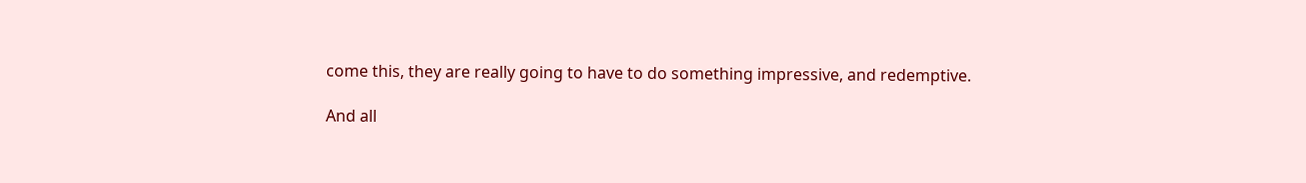come this, they are really going to have to do something impressive, and redemptive.

And all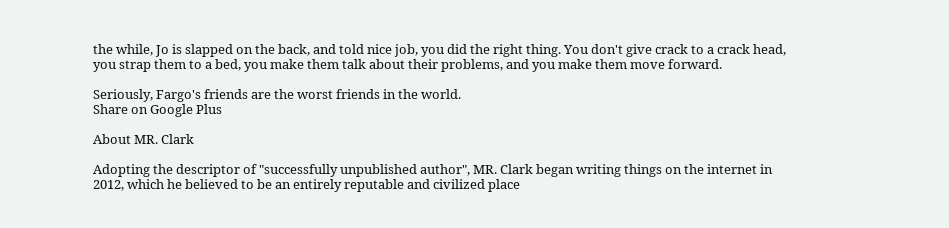the while, Jo is slapped on the back, and told nice job, you did the right thing. You don't give crack to a crack head, you strap them to a bed, you make them talk about their problems, and you make them move forward.

Seriously, Fargo's friends are the worst friends in the world.
Share on Google Plus

About MR. Clark

Adopting the descriptor of "successfully unpublished author", MR. Clark began writing things on the internet in 2012, which he believed to be an entirely reputable and civilized place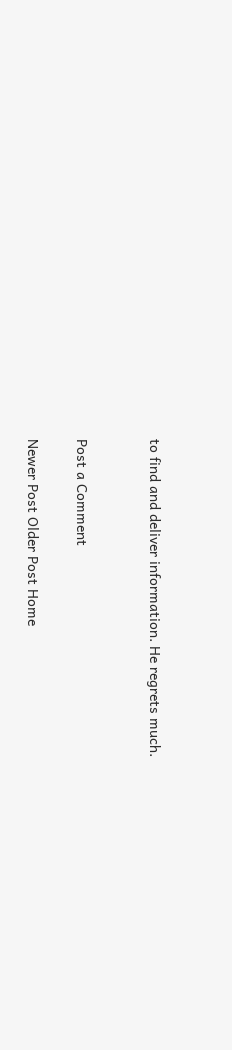to find and deliver information. He regrets much.


Post a Comment

Newer Post Older Post Home